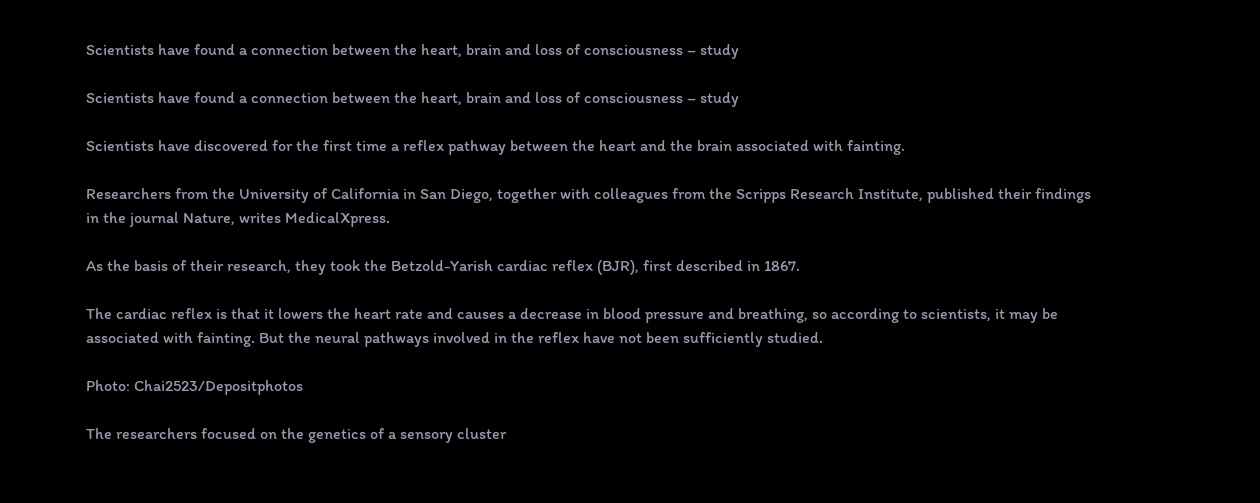Scientists have found a connection between the heart, brain and loss of consciousness – study

Scientists have found a connection between the heart, brain and loss of consciousness – study

Scientists have discovered for the first time a reflex pathway between the heart and the brain associated with fainting.

Researchers from the University of California in San Diego, together with colleagues from the Scripps Research Institute, published their findings in the journal Nature, writes MedicalXpress.

As the basis of their research, they took the Betzold-Yarish cardiac reflex (BJR), first described in 1867.

The cardiac reflex is that it lowers the heart rate and causes a decrease in blood pressure and breathing, so according to scientists, it may be associated with fainting. But the neural pathways involved in the reflex have not been sufficiently studied.

Photo: Chai2523/Depositphotos

The researchers focused on the genetics of a sensory cluster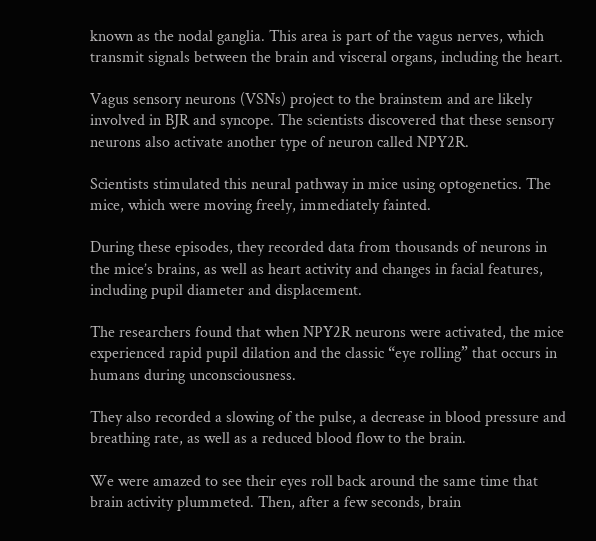known as the nodal ganglia. This area is part of the vagus nerves, which transmit signals between the brain and visceral organs, including the heart.

Vagus sensory neurons (VSNs) project to the brainstem and are likely involved in BJR and syncope. The scientists discovered that these sensory neurons also activate another type of neuron called NPY2R.

Scientists stimulated this neural pathway in mice using optogenetics. The mice, which were moving freely, immediately fainted.

During these episodes, they recorded data from thousands of neurons in the mice’s brains, as well as heart activity and changes in facial features, including pupil diameter and displacement.

The researchers found that when NPY2R neurons were activated, the mice experienced rapid pupil dilation and the classic “eye rolling” that occurs in humans during unconsciousness.

They also recorded a slowing of the pulse, a decrease in blood pressure and breathing rate, as well as a reduced blood flow to the brain.

We were amazed to see their eyes roll back around the same time that brain activity plummeted. Then, after a few seconds, brain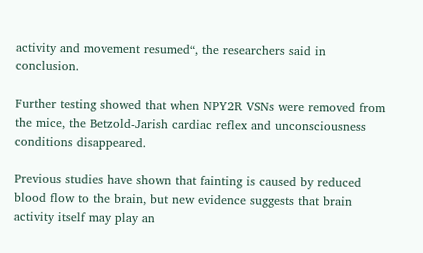activity and movement resumed“, the researchers said in conclusion.

Further testing showed that when NPY2R VSNs were removed from the mice, the Betzold-Jarish cardiac reflex and unconsciousness conditions disappeared.

Previous studies have shown that fainting is caused by reduced blood flow to the brain, but new evidence suggests that brain activity itself may play an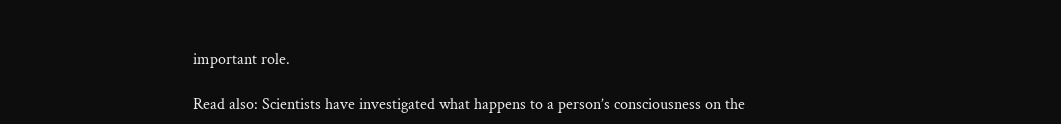important role.

Read also: Scientists have investigated what happens to a person’s consciousness on the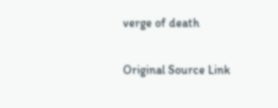verge of death

Original Source Link